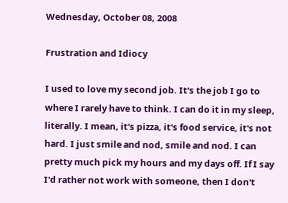Wednesday, October 08, 2008

Frustration and Idiocy

I used to love my second job. It's the job I go to where I rarely have to think. I can do it in my sleep, literally. I mean, it's pizza, it's food service, it's not hard. I just smile and nod, smile and nod. I can pretty much pick my hours and my days off. If I say I'd rather not work with someone, then I don't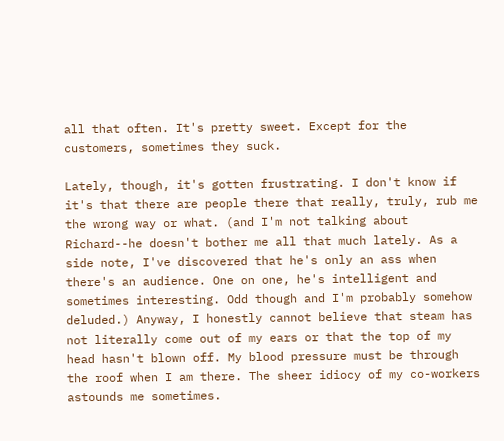all that often. It's pretty sweet. Except for the customers, sometimes they suck.

Lately, though, it's gotten frustrating. I don't know if it's that there are people there that really, truly, rub me the wrong way or what. (and I'm not talking about Richard--he doesn't bother me all that much lately. As a side note, I've discovered that he's only an ass when there's an audience. One on one, he's intelligent and sometimes interesting. Odd though and I'm probably somehow deluded.) Anyway, I honestly cannot believe that steam has not literally come out of my ears or that the top of my head hasn't blown off. My blood pressure must be through the roof when I am there. The sheer idiocy of my co-workers astounds me sometimes.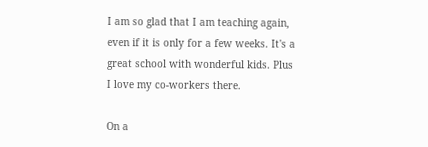I am so glad that I am teaching again, even if it is only for a few weeks. It's a great school with wonderful kids. Plus I love my co-workers there.

On a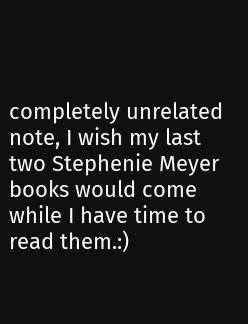completely unrelated note, I wish my last two Stephenie Meyer books would come while I have time to read them.:)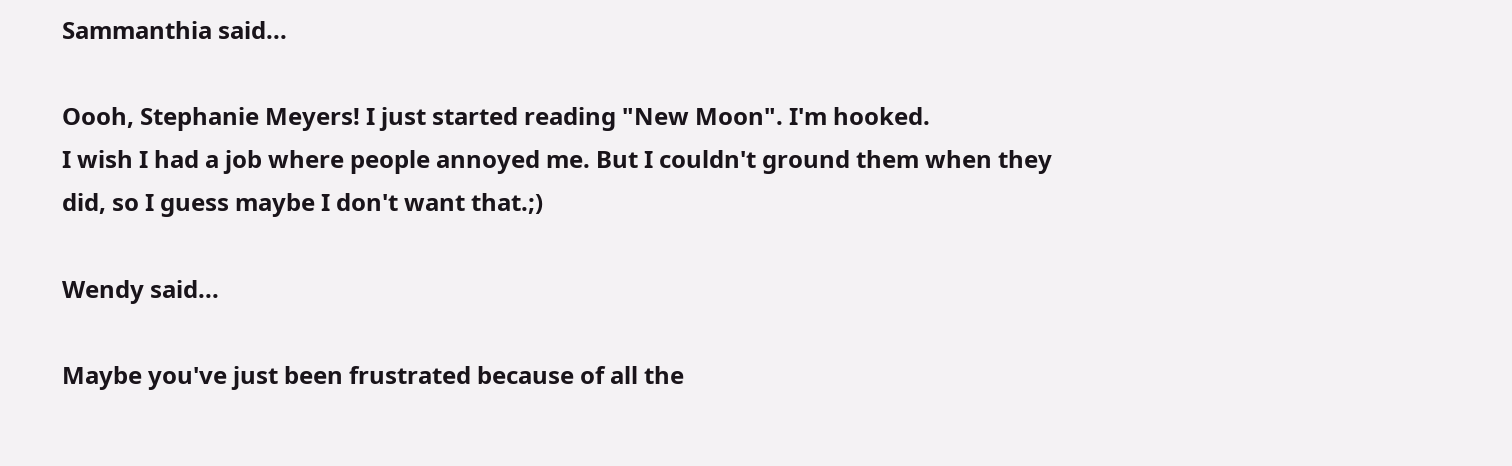Sammanthia said...

Oooh, Stephanie Meyers! I just started reading "New Moon". I'm hooked.
I wish I had a job where people annoyed me. But I couldn't ground them when they did, so I guess maybe I don't want that.;)

Wendy said...

Maybe you've just been frustrated because of all the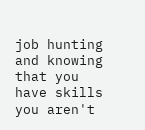job hunting and knowing that you have skills you aren't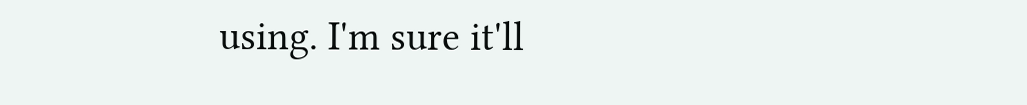using. I'm sure it'll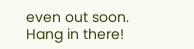even out soon. Hang in there!